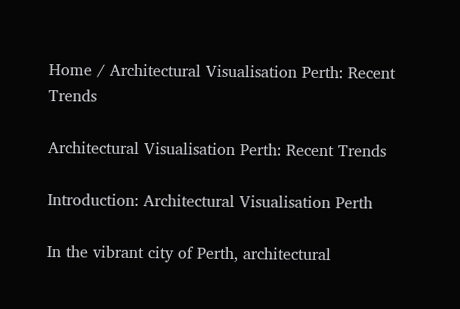Home / Architectural Visualisation Perth: Recent Trends

Architectural Visualisation Perth: Recent Trends

Introduction: Architectural Visualisation Perth

In the vibrant city of Perth, architectural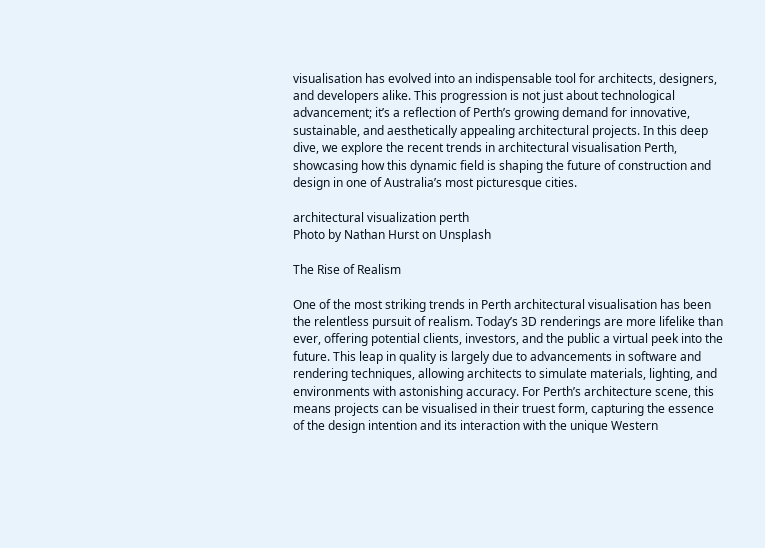visualisation has evolved into an indispensable tool for architects, designers, and developers alike. This progression is not just about technological advancement; it’s a reflection of Perth’s growing demand for innovative, sustainable, and aesthetically appealing architectural projects. In this deep dive, we explore the recent trends in architectural visualisation Perth, showcasing how this dynamic field is shaping the future of construction and design in one of Australia’s most picturesque cities.

architectural visualization perth
Photo by Nathan Hurst on Unsplash

The Rise of Realism

One of the most striking trends in Perth architectural visualisation has been the relentless pursuit of realism. Today’s 3D renderings are more lifelike than ever, offering potential clients, investors, and the public a virtual peek into the future. This leap in quality is largely due to advancements in software and rendering techniques, allowing architects to simulate materials, lighting, and environments with astonishing accuracy. For Perth’s architecture scene, this means projects can be visualised in their truest form, capturing the essence of the design intention and its interaction with the unique Western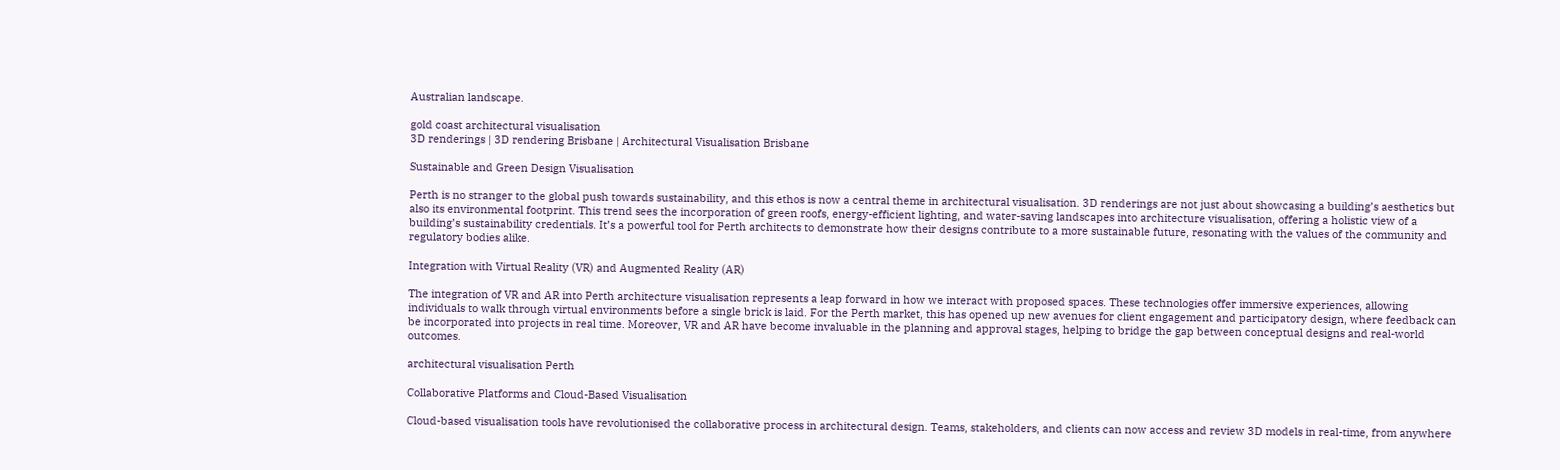Australian landscape.

gold coast architectural visualisation
3D renderings | 3D rendering Brisbane | Architectural Visualisation Brisbane

Sustainable and Green Design Visualisation

Perth is no stranger to the global push towards sustainability, and this ethos is now a central theme in architectural visualisation. 3D renderings are not just about showcasing a building’s aesthetics but also its environmental footprint. This trend sees the incorporation of green roofs, energy-efficient lighting, and water-saving landscapes into architecture visualisation, offering a holistic view of a building’s sustainability credentials. It’s a powerful tool for Perth architects to demonstrate how their designs contribute to a more sustainable future, resonating with the values of the community and regulatory bodies alike.

Integration with Virtual Reality (VR) and Augmented Reality (AR)

The integration of VR and AR into Perth architecture visualisation represents a leap forward in how we interact with proposed spaces. These technologies offer immersive experiences, allowing individuals to walk through virtual environments before a single brick is laid. For the Perth market, this has opened up new avenues for client engagement and participatory design, where feedback can be incorporated into projects in real time. Moreover, VR and AR have become invaluable in the planning and approval stages, helping to bridge the gap between conceptual designs and real-world outcomes.

architectural visualisation Perth

Collaborative Platforms and Cloud-Based Visualisation

Cloud-based visualisation tools have revolutionised the collaborative process in architectural design. Teams, stakeholders, and clients can now access and review 3D models in real-time, from anywhere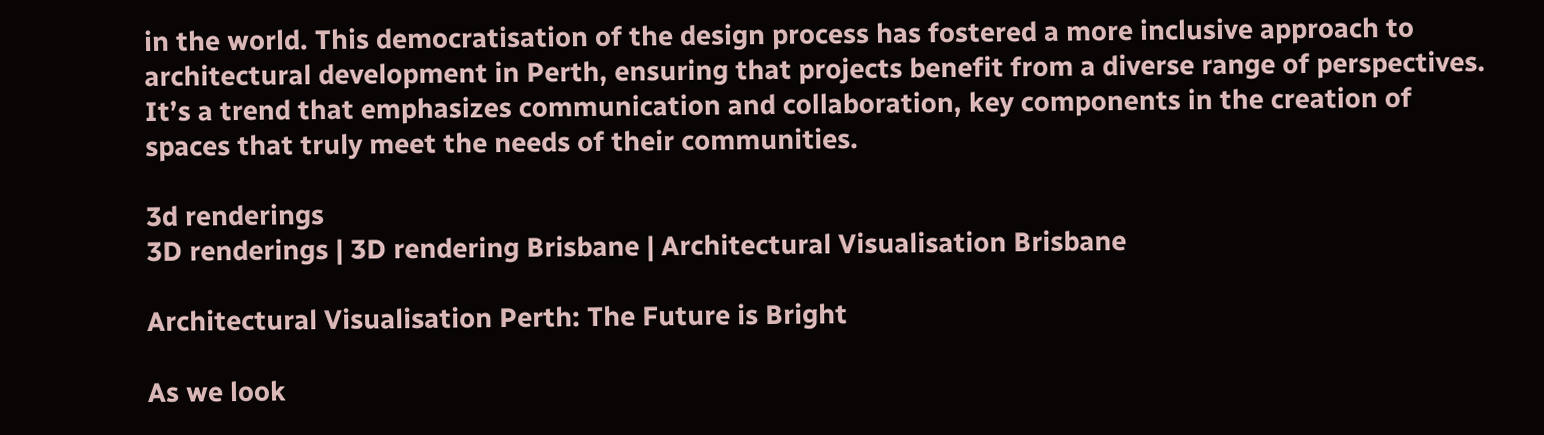in the world. This democratisation of the design process has fostered a more inclusive approach to architectural development in Perth, ensuring that projects benefit from a diverse range of perspectives. It’s a trend that emphasizes communication and collaboration, key components in the creation of spaces that truly meet the needs of their communities.

3d renderings
3D renderings | 3D rendering Brisbane | Architectural Visualisation Brisbane

Architectural Visualisation Perth: The Future is Bright

As we look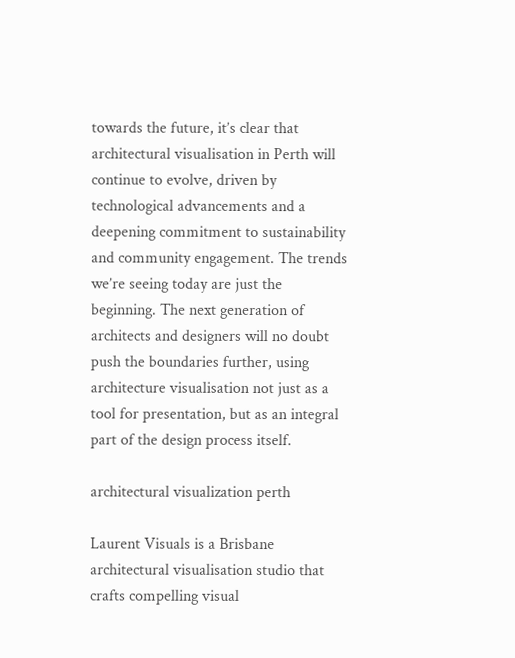towards the future, it’s clear that architectural visualisation in Perth will continue to evolve, driven by technological advancements and a deepening commitment to sustainability and community engagement. The trends we’re seeing today are just the beginning. The next generation of architects and designers will no doubt push the boundaries further, using architecture visualisation not just as a tool for presentation, but as an integral part of the design process itself.

architectural visualization perth

Laurent Visuals is a Brisbane architectural visualisation studio that crafts compelling visual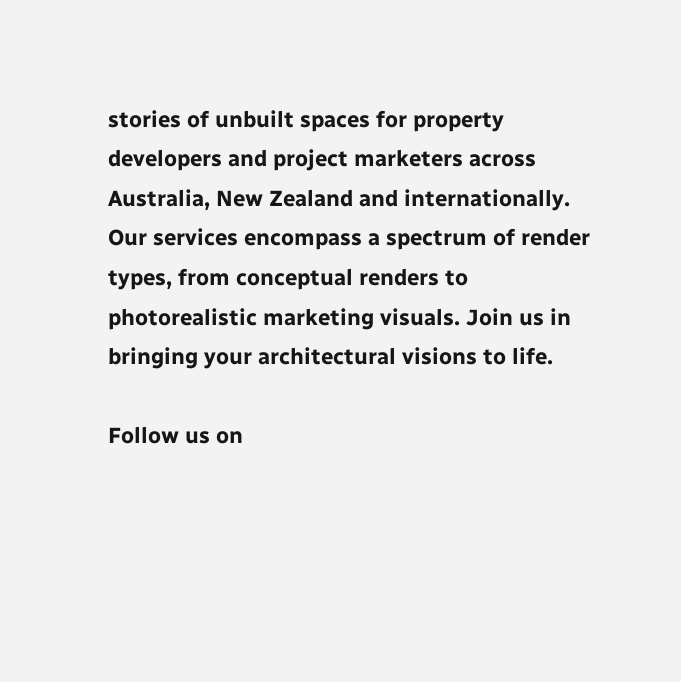stories of unbuilt spaces for property developers and project marketers across Australia, New Zealand and internationally. Our services encompass a spectrum of render types, from conceptual renders to photorealistic marketing visuals. Join us in bringing your architectural visions to life.

Follow us on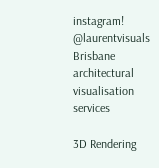instagram! @laurentvisuals Brisbane architectural visualisation services

3D Rendering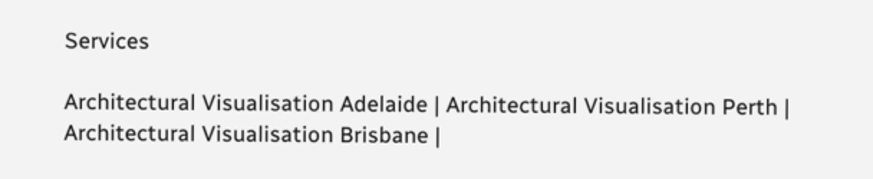Services

Architectural Visualisation Adelaide | Architectural Visualisation Perth | Architectural Visualisation Brisbane |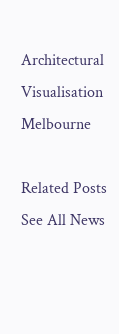Architectural Visualisation Melbourne

Related Posts
See All News